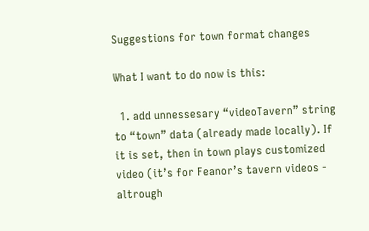Suggestions for town format changes

What I want to do now is this:

  1. add unnessesary “videoTavern” string to “town” data (already made locally). If it is set, then in town plays customized video (it’s for Feanor’s tavern videos - altrough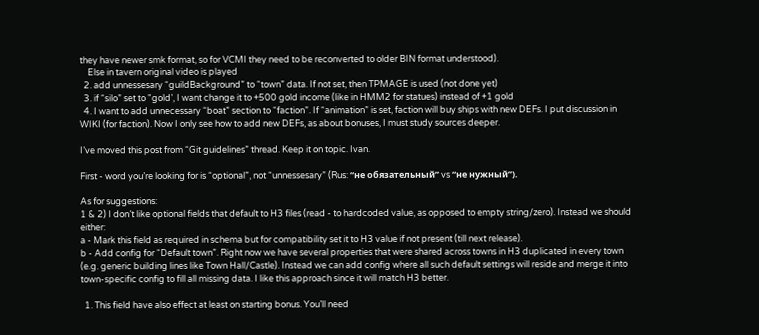they have newer smk format, so for VCMI they need to be reconverted to older BIN format understood).
    Else in tavern original video is played
  2. add unnessesary “guildBackground” to “town” data. If not set, then TPMAGE is used (not done yet)
  3. if “silo” set to "gold’, I want change it to +500 gold income (like in HMM2 for statues) instead of +1 gold
  4. I want to add unnecessary “boat” section to “faction”. If “animation” is set, faction will buy ships with new DEFs. I put discussion in WIKI (for faction). Now I only see how to add new DEFs, as about bonuses, I must study sources deeper.

I’ve moved this post from “Git guidelines” thread. Keep it on topic. Ivan.

First - word you’re looking for is “optional”, not “unnessesary” (Rus: “не обязательный” vs “не нужный”).

As for suggestions:
1 & 2) I don’t like optional fields that default to H3 files (read - to hardcoded value, as opposed to empty string/zero). Instead we should either:
a - Mark this field as required in schema but for compatibility set it to H3 value if not present (till next release).
b - Add config for “Default town”. Right now we have several properties that were shared across towns in H3 duplicated in every town (e.g. generic building lines like Town Hall/Castle). Instead we can add config where all such default settings will reside and merge it into town-specific config to fill all missing data. I like this approach since it will match H3 better.

  1. This field have also effect at least on starting bonus. You’ll need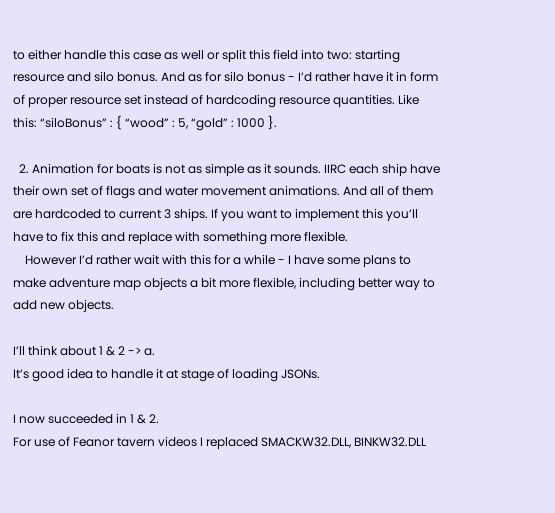to either handle this case as well or split this field into two: starting resource and silo bonus. And as for silo bonus - I’d rather have it in form of proper resource set instead of hardcoding resource quantities. Like this: “siloBonus” : { “wood” : 5, “gold” : 1000 }.

  2. Animation for boats is not as simple as it sounds. IIRC each ship have their own set of flags and water movement animations. And all of them are hardcoded to current 3 ships. If you want to implement this you’ll have to fix this and replace with something more flexible.
    However I’d rather wait with this for a while - I have some plans to make adventure map objects a bit more flexible, including better way to add new objects.

I’ll think about 1 & 2 -> a.
It’s good idea to handle it at stage of loading JSONs.

I now succeeded in 1 & 2.
For use of Feanor tavern videos I replaced SMACKW32.DLL, BINKW32.DLL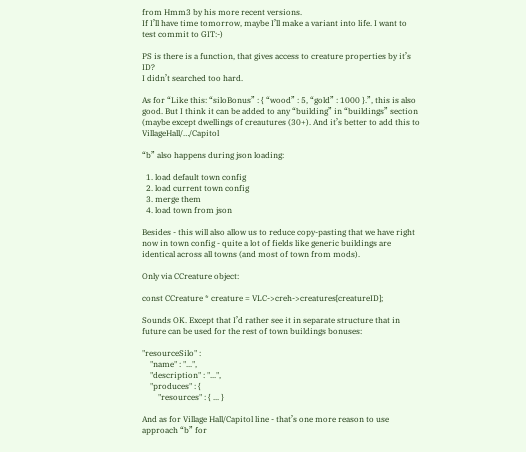from Hmm3 by his more recent versions.
If I’ll have time tomorrow, maybe I’ll make a variant into life. I want to test commit to GIT:-)

PS is there is a function, that gives access to creature properties by it’s ID?
I didn’t searched too hard.

As for “Like this: “siloBonus” : { “wood” : 5, “gold” : 1000 }.”, this is also good. But I think it can be added to any “building” in “buildings” section (maybe except dwellings of creautures (30+). And it’s better to add this to VillageHall/…/Capitol

“b” also happens during json loading:

  1. load default town config
  2. load current town config
  3. merge them
  4. load town from json

Besides - this will also allow us to reduce copy-pasting that we have right now in town config - quite a lot of fields like generic buildings are identical across all towns (and most of town from mods).

Only via CCreature object:

const CCreature * creature = VLC->creh->creatures[creatureID];

Sounds OK. Except that I’d rather see it in separate structure that in future can be used for the rest of town buildings bonuses:

"resourceSilo" :
    "name" : "...",
    "description" : "...",
    "produces" : {
        "resources" : { ... }

And as for Village Hall/Capitol line - that’s one more reason to use approach “b” for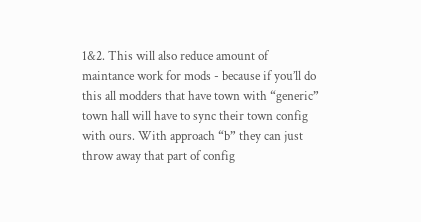1&2. This will also reduce amount of maintance work for mods - because if you’ll do this all modders that have town with “generic” town hall will have to sync their town config with ours. With approach “b” they can just throw away that part of config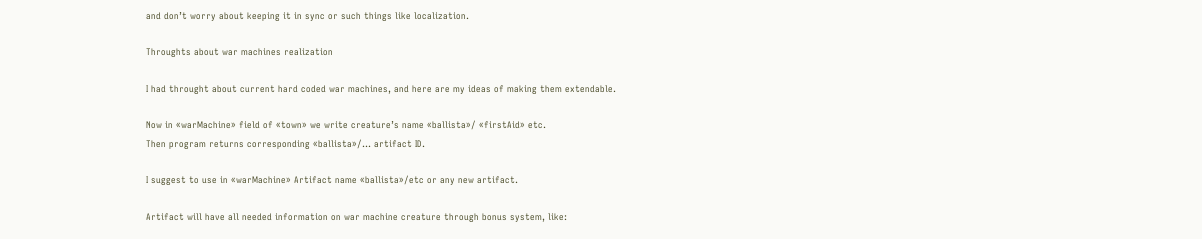and don’t worry about keeping it in sync or such things like localization.

Throughts about war machines realization

I had throught about current hard coded war machines, and here are my ideas of making them extendable.

Now in «warMachine» field of «town» we write creature’s name «ballista»/ «firstAid» etc.
Then program returns corresponding «ballista»/… artifact ID.

I suggest to use in «warMachine» Artifact name «ballista»/etc or any new artifact.

Artifact will have all needed information on war machine creature through bonus system, like: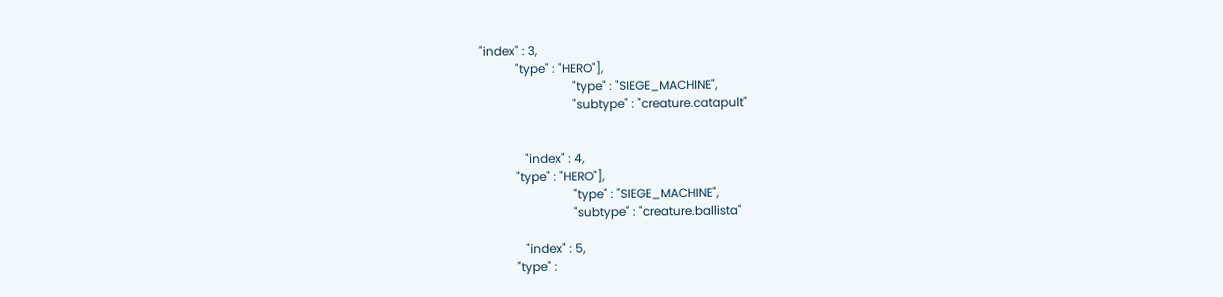"index" : 3,
            "type" : "HERO"],
                               "type" : "SIEGE_MACHINE",
                               "subtype" : "creature.catapult"


               "index" : 4,
            "type" : "HERO"],
                               "type" : "SIEGE_MACHINE",
                               "subtype" : "creature.ballista"

               "index" : 5,
            "type" :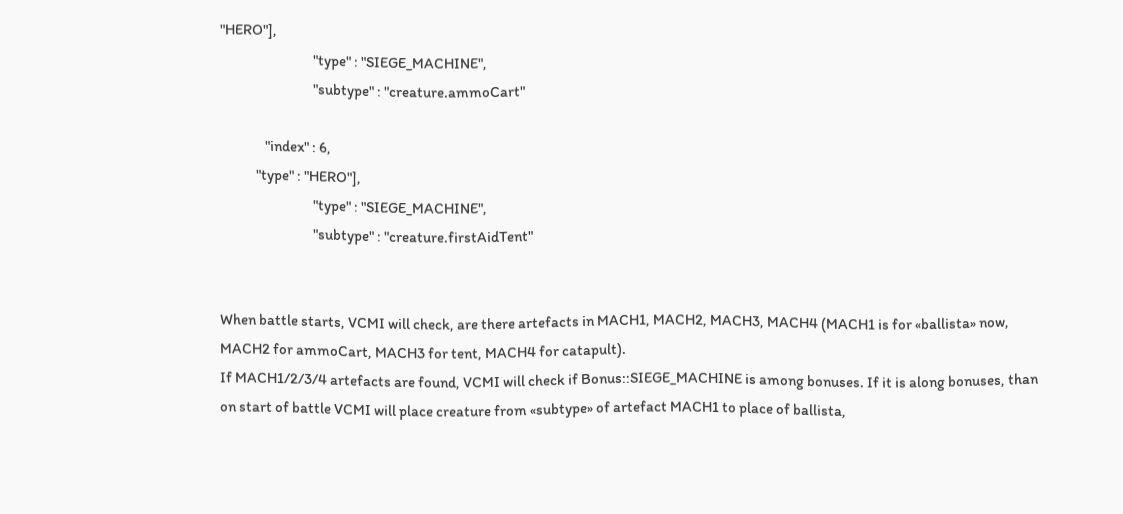"HERO"],
                               "type" : "SIEGE_MACHINE",
                               "subtype" : "creature.ammoCart"

               "index" : 6,
            "type" : "HERO"],
                               "type" : "SIEGE_MACHINE",
                               "subtype" : "creature.firstAidTent"


When battle starts, VCMI will check, are there artefacts in MACH1, MACH2, MACH3, MACH4 (MACH1 is for «ballista» now, MACH2 for ammoCart, MACH3 for tent, MACH4 for catapult).
If MACH1/2/3/4 artefacts are found, VCMI will check if Bonus::SIEGE_MACHINE is among bonuses. If it is along bonuses, than on start of battle VCMI will place creature from «subtype» of artefact MACH1 to place of ballista,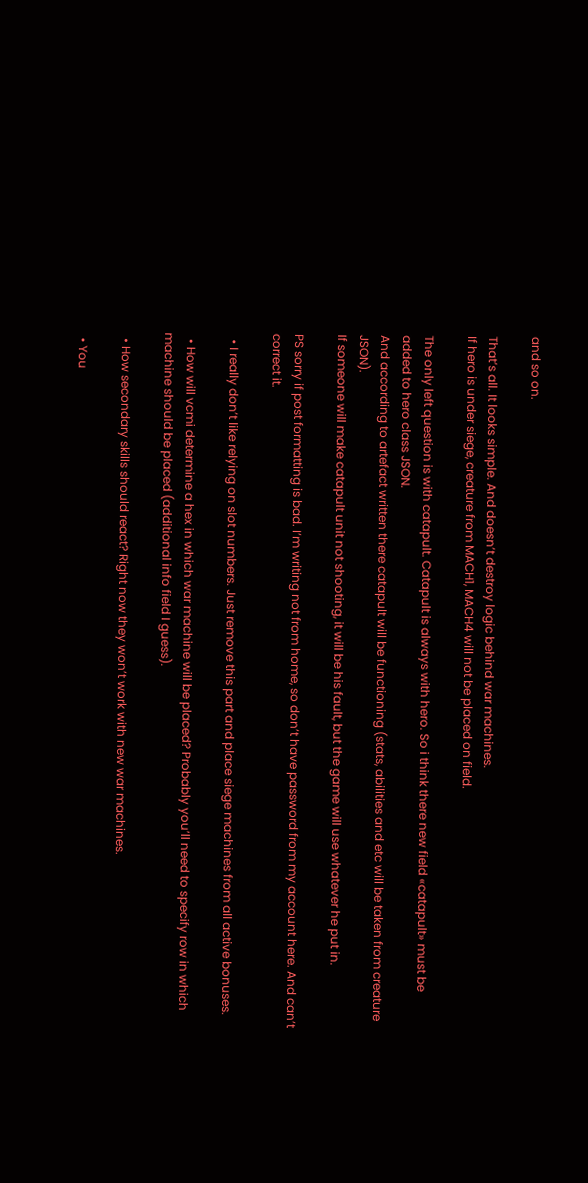and so on.

That’s all. It looks simple. And doesn’t destroy logic behind war machines.
If hero is under siege, creature from MACH1, MACH4 will not be placed on field.

The only left question is with catapult. Catapult is always with hero. So i think there new field «catapult» must be added to hero class JSON.
And according to artefact written there catapult will be functioning (stats, abilities and etc will be taken from creature JSON).
If someone will make catapult unit not shooting, it will be his fault, but the game will use whatever he put in.

PS sorry if post formatting is bad. I’m writing not from home, so don’t have password from my account here. And can’t correct it.

  • I really don’t like relying on slot numbers. Just remove this part and place siege machines from all active bonuses.

  • How will vcmi determine a hex in which war machine will be placed? Probably you’ll need to specify row in which machine should be placed (additional info field I guess).

  • How secondary skills should react? Right now they won’t work with new war machines.

  • You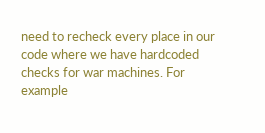need to recheck every place in our code where we have hardcoded checks for war machines. For example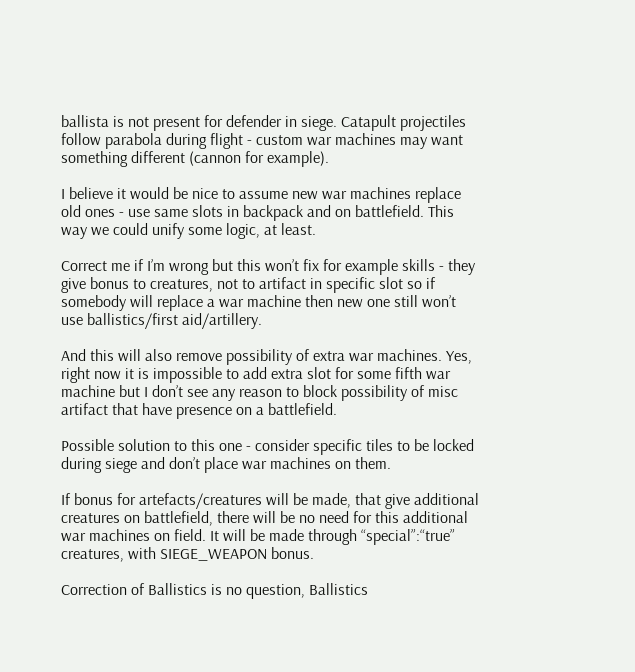ballista is not present for defender in siege. Catapult projectiles follow parabola during flight - custom war machines may want something different (cannon for example).

I believe it would be nice to assume new war machines replace old ones - use same slots in backpack and on battlefield. This way we could unify some logic, at least.

Correct me if I’m wrong but this won’t fix for example skills - they give bonus to creatures, not to artifact in specific slot so if somebody will replace a war machine then new one still won’t use ballistics/first aid/artillery.

And this will also remove possibility of extra war machines. Yes, right now it is impossible to add extra slot for some fifth war machine but I don’t see any reason to block possibility of misc artifact that have presence on a battlefield.

Possible solution to this one - consider specific tiles to be locked during siege and don’t place war machines on them.

If bonus for artefacts/creatures will be made, that give additional creatures on battlefield, there will be no need for this additional war machines on field. It will be made through “special”:“true” creatures, with SIEGE_WEAPON bonus.

Correction of Ballistics is no question, Ballistics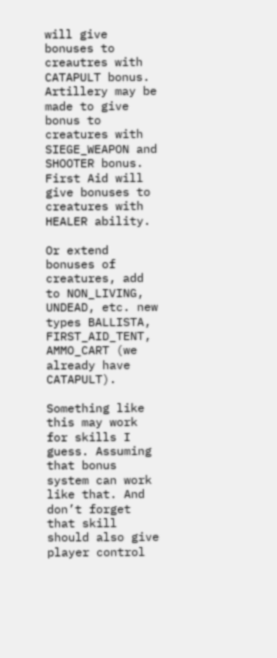will give bonuses to creautres with CATAPULT bonus.
Artillery may be made to give bonus to creatures with SIEGE_WEAPON and SHOOTER bonus.
First Aid will give bonuses to creatures with HEALER ability.

Or extend bonuses of creatures, add to NON_LIVING, UNDEAD, etc. new types BALLISTA, FIRST_AID_TENT, AMMO_CART (we already have CATAPULT).

Something like this may work for skills I guess. Assuming that bonus system can work like that. And don’t forget that skill should also give player control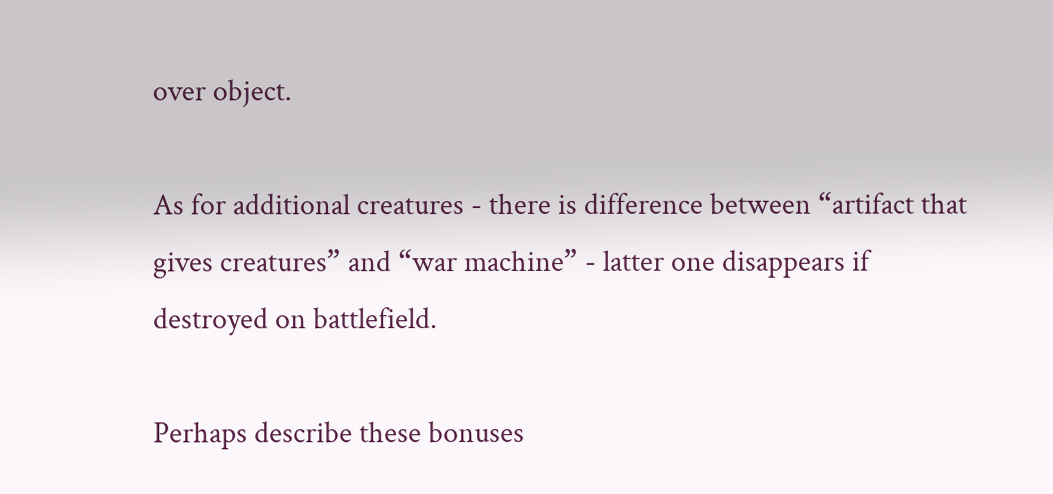over object.

As for additional creatures - there is difference between “artifact that gives creatures” and “war machine” - latter one disappears if destroyed on battlefield.

Perhaps describe these bonuses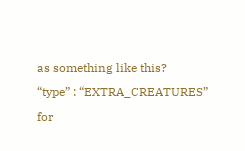as something like this?
“type” : “EXTRA_CREATURES” for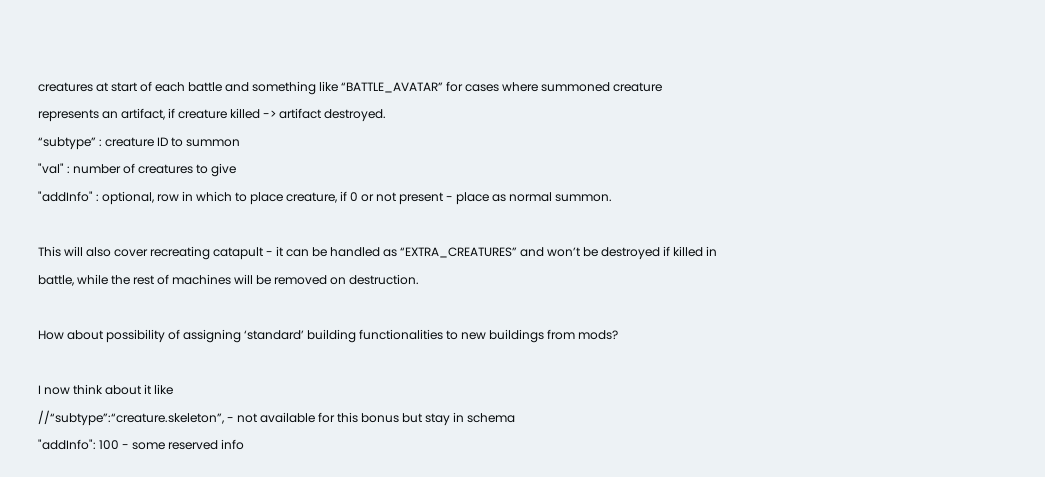creatures at start of each battle and something like “BATTLE_AVATAR” for cases where summoned creature represents an artifact, if creature killed -> artifact destroyed.
“subtype” : creature ID to summon
"val" : number of creatures to give
"addInfo" : optional, row in which to place creature, if 0 or not present - place as normal summon.

This will also cover recreating catapult - it can be handled as “EXTRA_CREATURES” and won’t be destroyed if killed in battle, while the rest of machines will be removed on destruction.

How about possibility of assigning ‘standard’ building functionalities to new buildings from mods?

I now think about it like
//“subtype”:“creature.skeleton”, - not available for this bonus but stay in schema
"addInfo": 100 - some reserved info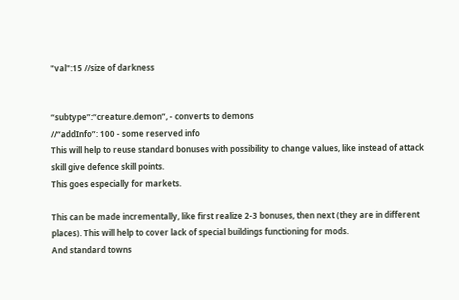"val":15 //size of darkness


“subtype”:“creature.demon”, - converts to demons
//“addInfo”: 100 - some reserved info
This will help to reuse standard bonuses with possibility to change values, like instead of attack skill give defence skill points.
This goes especially for markets.

This can be made incrementally, like first realize 2-3 bonuses, then next (they are in different places). This will help to cover lack of special buildings functioning for mods.
And standard towns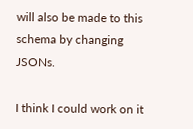will also be made to this schema by changing JSONs.

I think I could work on it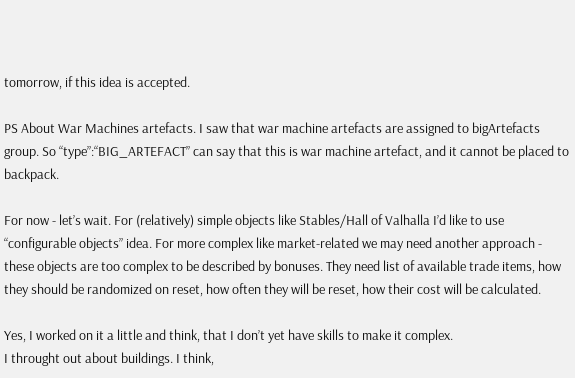tomorrow, if this idea is accepted.

PS About War Machines artefacts. I saw that war machine artefacts are assigned to bigArtefacts group. So “type”:“BIG_ARTEFACT” can say that this is war machine artefact, and it cannot be placed to backpack.

For now - let’s wait. For (relatively) simple objects like Stables/Hall of Valhalla I’d like to use “configurable objects” idea. For more complex like market-related we may need another approach - these objects are too complex to be described by bonuses. They need list of available trade items, how they should be randomized on reset, how often they will be reset, how their cost will be calculated.

Yes, I worked on it a little and think, that I don’t yet have skills to make it complex.
I throught out about buildings. I think,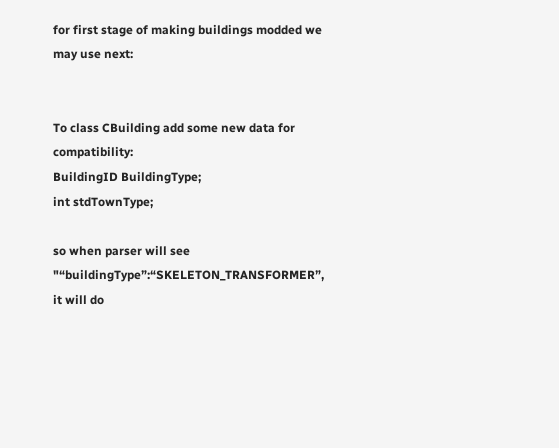for first stage of making buildings modded we may use next:


To class CBuilding add some new data for compatibility:
BuildingID BuildingType;
int stdTownType;

so when parser will see "“buildingType”:“SKELETON_TRANSFORMER”, it will do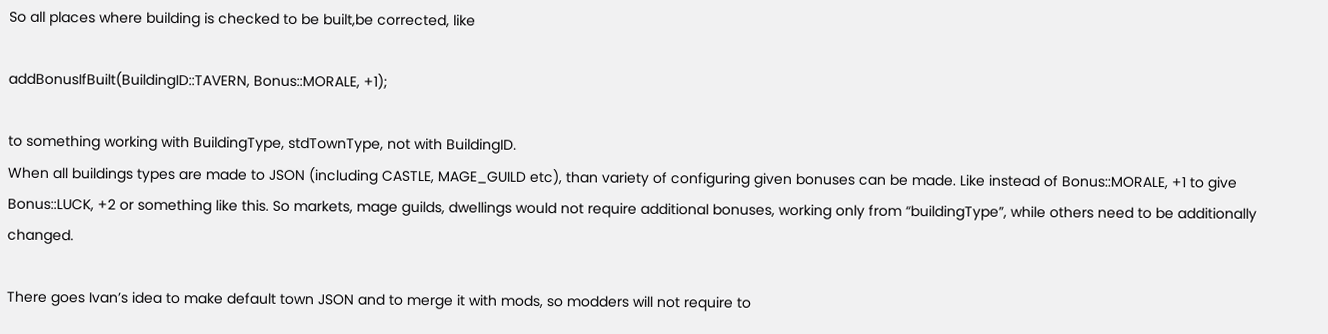So all places where building is checked to be built,be corrected, like

addBonusIfBuilt(BuildingID::TAVERN, Bonus::MORALE, +1);

to something working with BuildingType, stdTownType, not with BuildingID.
When all buildings types are made to JSON (including CASTLE, MAGE_GUILD etc), than variety of configuring given bonuses can be made. Like instead of Bonus::MORALE, +1 to give Bonus::LUCK, +2 or something like this. So markets, mage guilds, dwellings would not require additional bonuses, working only from “buildingType”, while others need to be additionally changed.

There goes Ivan’s idea to make default town JSON and to merge it with mods, so modders will not require to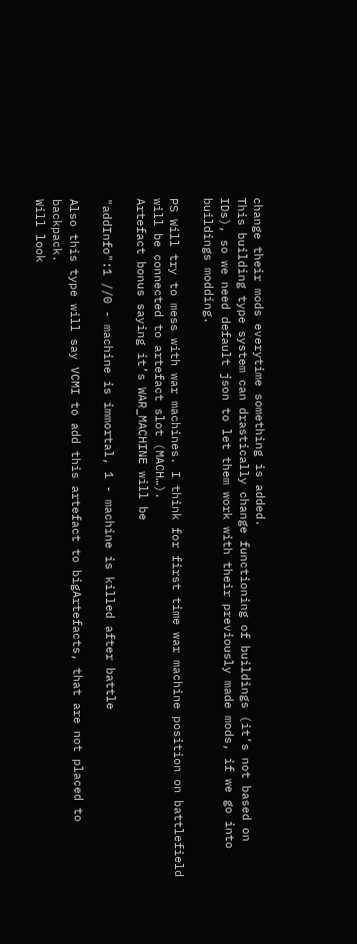change their mods everytime something is added.
This building type system can drastically change functioning of buildings (it’s not based on IDs), so we need default json to let them work with their previously made mods, if we go into buildings modding.

PS Will try to mess with war machines. I think for first time war machine position on battlefield will be connected to artefact slot (MACH…).
Artefact bonus saying it’s WAR_MACHINE will be

"addInfo":1 //0 - machine is immortal, 1 - machine is killed after battle

Also this type will say VCMI to add this artefact to bigArtefacts, that are not placed to backpack.
Will look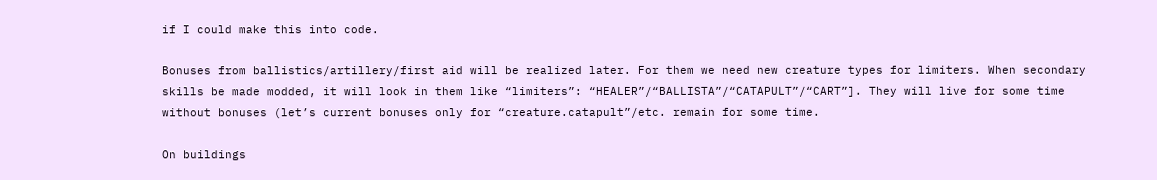if I could make this into code.

Bonuses from ballistics/artillery/first aid will be realized later. For them we need new creature types for limiters. When secondary skills be made modded, it will look in them like “limiters”: “HEALER”/“BALLISTA”/“CATAPULT”/“CART”]. They will live for some time without bonuses (let’s current bonuses only for “creature.catapult”/etc. remain for some time.

On buildings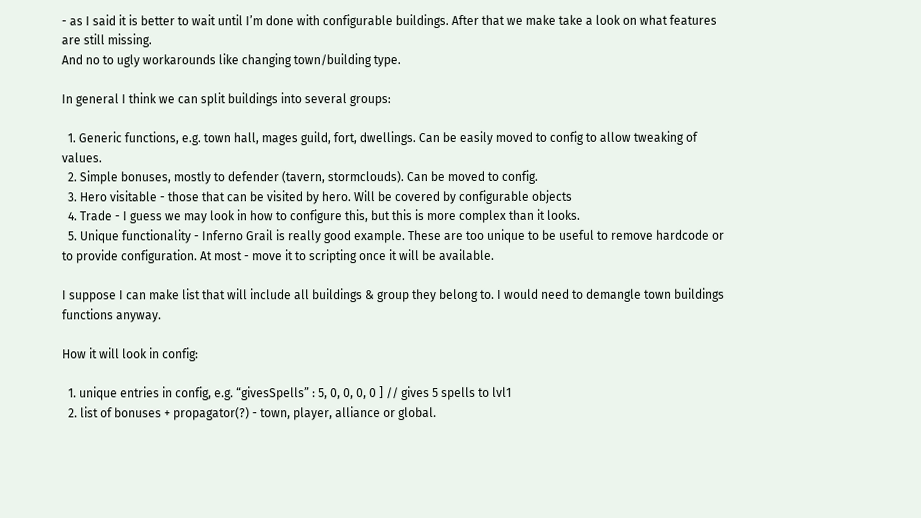- as I said it is better to wait until I’m done with configurable buildings. After that we make take a look on what features are still missing.
And no to ugly workarounds like changing town/building type.

In general I think we can split buildings into several groups:

  1. Generic functions, e.g. town hall, mages guild, fort, dwellings. Can be easily moved to config to allow tweaking of values.
  2. Simple bonuses, mostly to defender (tavern, stormclouds). Can be moved to config.
  3. Hero visitable - those that can be visited by hero. Will be covered by configurable objects
  4. Trade - I guess we may look in how to configure this, but this is more complex than it looks.
  5. Unique functionality - Inferno Grail is really good example. These are too unique to be useful to remove hardcode or to provide configuration. At most - move it to scripting once it will be available.

I suppose I can make list that will include all buildings & group they belong to. I would need to demangle town buildings functions anyway.

How it will look in config:

  1. unique entries in config, e.g. “givesSpells” : 5, 0, 0, 0, 0 ] // gives 5 spells to lvl1
  2. list of bonuses + propagator(?) - town, player, alliance or global.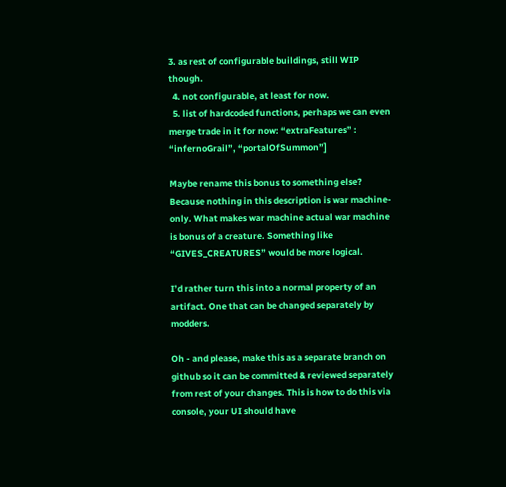3. as rest of configurable buildings, still WIP though.
  4. not configurable, at least for now.
  5. list of hardcoded functions, perhaps we can even merge trade in it for now: “extraFeatures” : “infernoGrail”, “portalOfSummon”]

Maybe rename this bonus to something else? Because nothing in this description is war machine-only. What makes war machine actual war machine is bonus of a creature. Something like “GIVES_CREATURES” would be more logical.

I’d rather turn this into a normal property of an artifact. One that can be changed separately by modders.

Oh - and please, make this as a separate branch on github so it can be committed & reviewed separately from rest of your changes. This is how to do this via console, your UI should have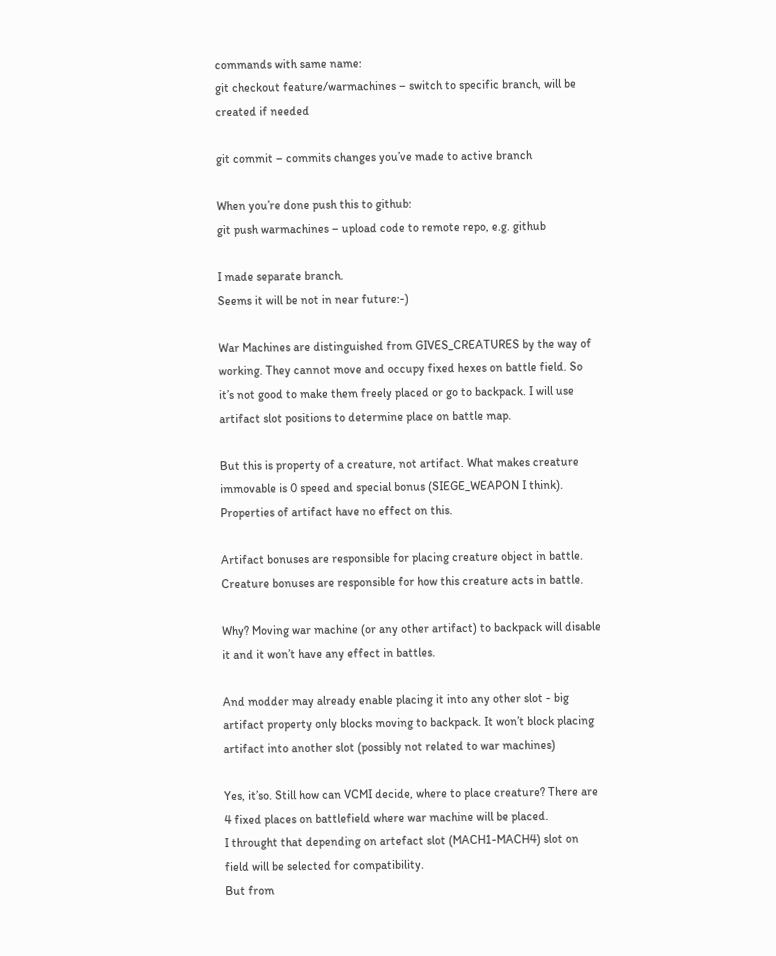commands with same name:
git checkout feature/warmachines – switch to specific branch, will be created if needed

git commit – commits changes you’ve made to active branch

When you’re done push this to github:
git push warmachines – upload code to remote repo, e.g. github

I made separate branch.
Seems it will be not in near future:-)

War Machines are distinguished from GIVES_CREATURES by the way of working. They cannot move and occupy fixed hexes on battle field. So it’s not good to make them freely placed or go to backpack. I will use artifact slot positions to determine place on battle map.

But this is property of a creature, not artifact. What makes creature immovable is 0 speed and special bonus (SIEGE_WEAPON I think). Properties of artifact have no effect on this.

Artifact bonuses are responsible for placing creature object in battle.
Creature bonuses are responsible for how this creature acts in battle.

Why? Moving war machine (or any other artifact) to backpack will disable it and it won’t have any effect in battles.

And modder may already enable placing it into any other slot - big artifact property only blocks moving to backpack. It won’t block placing artifact into another slot (possibly not related to war machines)

Yes, it’so. Still how can VCMI decide, where to place creature? There are 4 fixed places on battlefield where war machine will be placed.
I throught that depending on artefact slot (MACH1-MACH4) slot on field will be selected for compatibility.
But from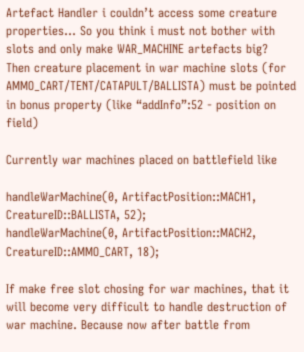Artefact Handler i couldn’t access some creature properties… So you think i must not bother with slots and only make WAR_MACHINE artefacts big?
Then creature placement in war machine slots (for AMMO_CART/TENT/CATAPULT/BALLISTA) must be pointed in bonus property (like “addInfo”:52 - position on field)

Currently war machines placed on battlefield like

handleWarMachine(0, ArtifactPosition::MACH1, CreatureID::BALLISTA, 52);
handleWarMachine(0, ArtifactPosition::MACH2, CreatureID::AMMO_CART, 18);

If make free slot chosing for war machines, that it will become very difficult to handle destruction of war machine. Because now after battle from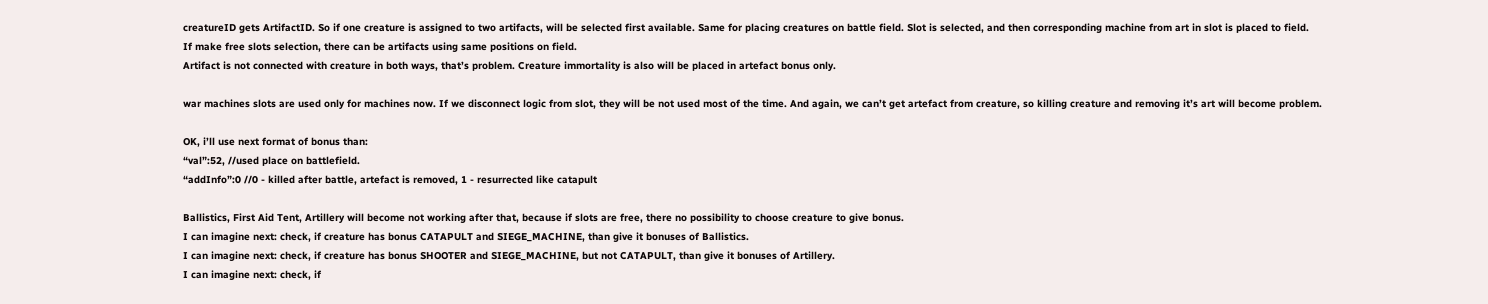creatureID gets ArtifactID. So if one creature is assigned to two artifacts, will be selected first available. Same for placing creatures on battle field. Slot is selected, and then corresponding machine from art in slot is placed to field.
If make free slots selection, there can be artifacts using same positions on field.
Artifact is not connected with creature in both ways, that’s problem. Creature immortality is also will be placed in artefact bonus only.

war machines slots are used only for machines now. If we disconnect logic from slot, they will be not used most of the time. And again, we can’t get artefact from creature, so killing creature and removing it’s art will become problem.

OK, i’ll use next format of bonus than:
“val”:52, //used place on battlefield.
“addInfo”:0 //0 - killed after battle, artefact is removed, 1 - resurrected like catapult

Ballistics, First Aid Tent, Artillery will become not working after that, because if slots are free, there no possibility to choose creature to give bonus.
I can imagine next: check, if creature has bonus CATAPULT and SIEGE_MACHINE, than give it bonuses of Ballistics.
I can imagine next: check, if creature has bonus SHOOTER and SIEGE_MACHINE, but not CATAPULT, than give it bonuses of Artillery.
I can imagine next: check, if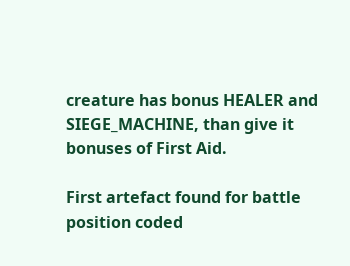creature has bonus HEALER and SIEGE_MACHINE, than give it bonuses of First Aid.

First artefact found for battle position coded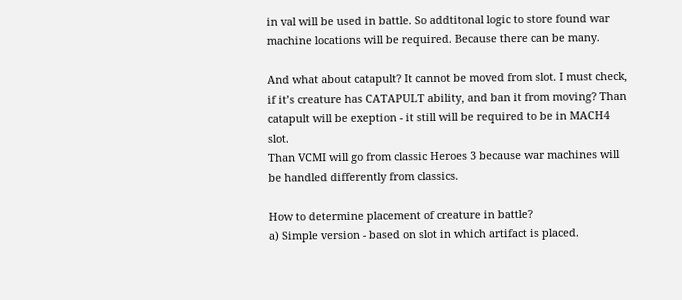in val will be used in battle. So addtitonal logic to store found war machine locations will be required. Because there can be many.

And what about catapult? It cannot be moved from slot. I must check, if it’s creature has CATAPULT ability, and ban it from moving? Than catapult will be exeption - it still will be required to be in MACH4 slot.
Than VCMI will go from classic Heroes 3 because war machines will be handled differently from classics.

How to determine placement of creature in battle?
a) Simple version - based on slot in which artifact is placed.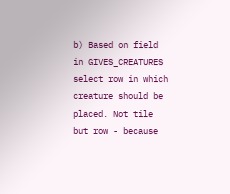b) Based on field in GIVES_CREATURES select row in which creature should be placed. Not tile but row - because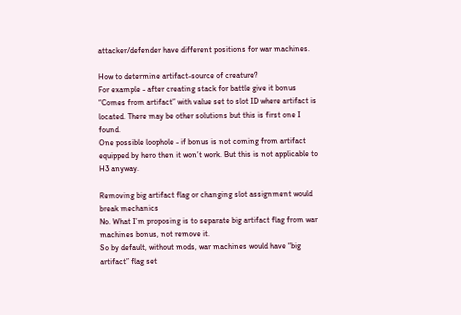attacker/defender have different positions for war machines.

How to determine artifact-source of creature?
For example - after creating stack for battle give it bonus “Comes from artifact” with value set to slot ID where artifact is located. There may be other solutions but this is first one I found.
One possible loophole - if bonus is not coming from artifact equipped by hero then it won’t work. But this is not applicable to H3 anyway.

Removing big artifact flag or changing slot assignment would break mechanics
No. What I’m proposing is to separate big artifact flag from war machines bonus, not remove it.
So by default, without mods, war machines would have “big artifact” flag set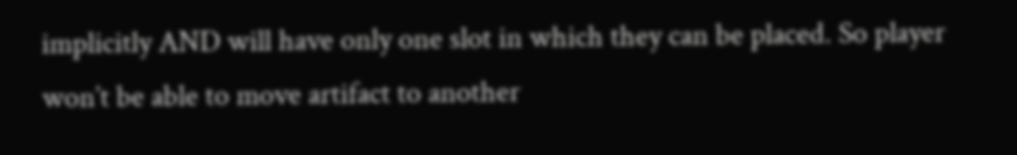implicitly AND will have only one slot in which they can be placed. So player won’t be able to move artifact to another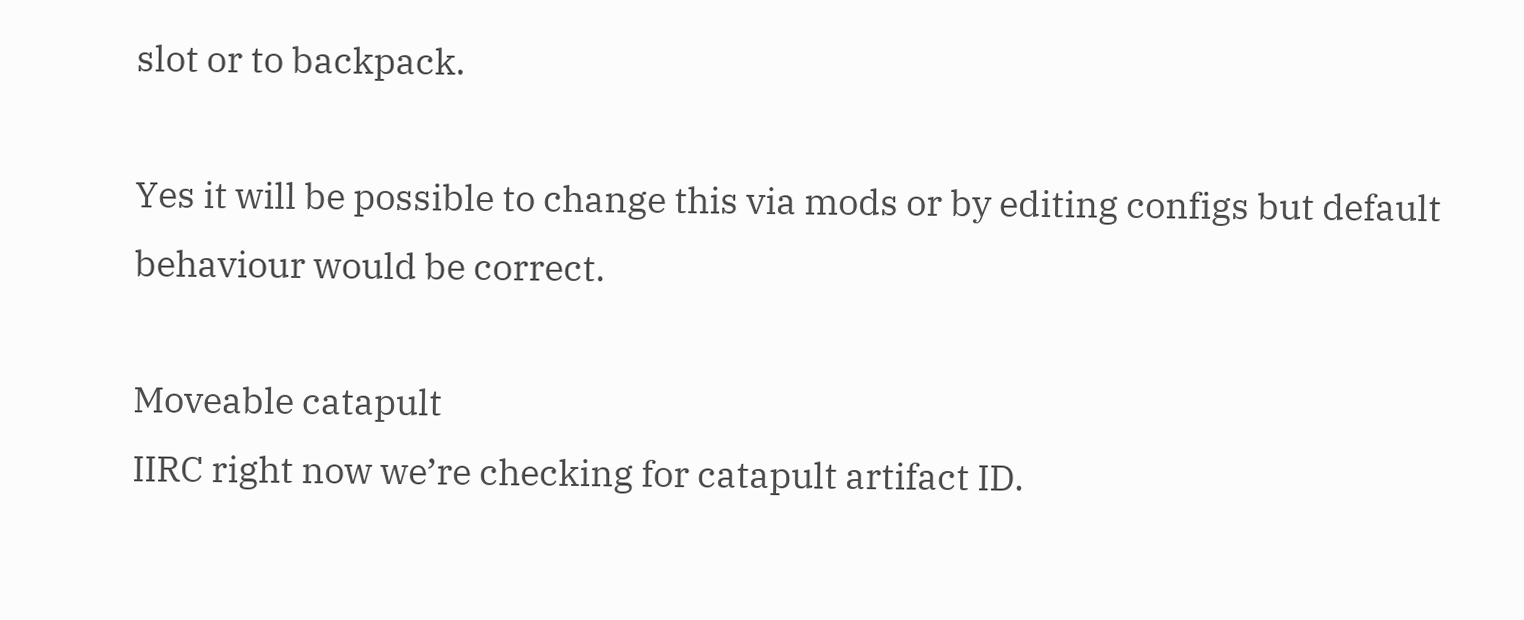slot or to backpack.

Yes it will be possible to change this via mods or by editing configs but default behaviour would be correct.

Moveable catapult
IIRC right now we’re checking for catapult artifact ID.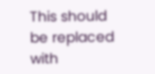This should be replaced with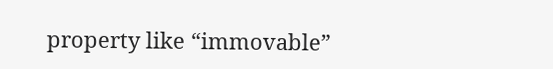property like “immovable”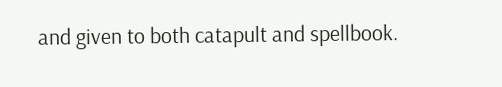and given to both catapult and spellbook.